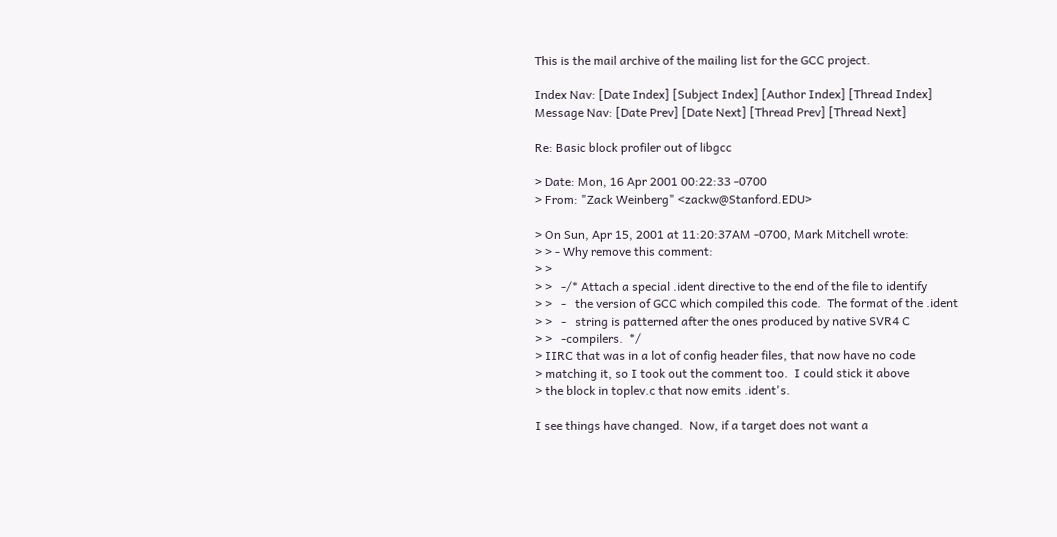This is the mail archive of the mailing list for the GCC project.

Index Nav: [Date Index] [Subject Index] [Author Index] [Thread Index]
Message Nav: [Date Prev] [Date Next] [Thread Prev] [Thread Next]

Re: Basic block profiler out of libgcc

> Date: Mon, 16 Apr 2001 00:22:33 -0700
> From: "Zack Weinberg" <zackw@Stanford.EDU>

> On Sun, Apr 15, 2001 at 11:20:37AM -0700, Mark Mitchell wrote:
> > - Why remove this comment:
> >
> >   -/* Attach a special .ident directive to the end of the file to identify
> >   -   the version of GCC which compiled this code.  The format of the .ident
> >   -   string is patterned after the ones produced by native SVR4 C
> >   -compilers.  */
> IIRC that was in a lot of config header files, that now have no code
> matching it, so I took out the comment too.  I could stick it above
> the block in toplev.c that now emits .ident's.

I see things have changed.  Now, if a target does not want a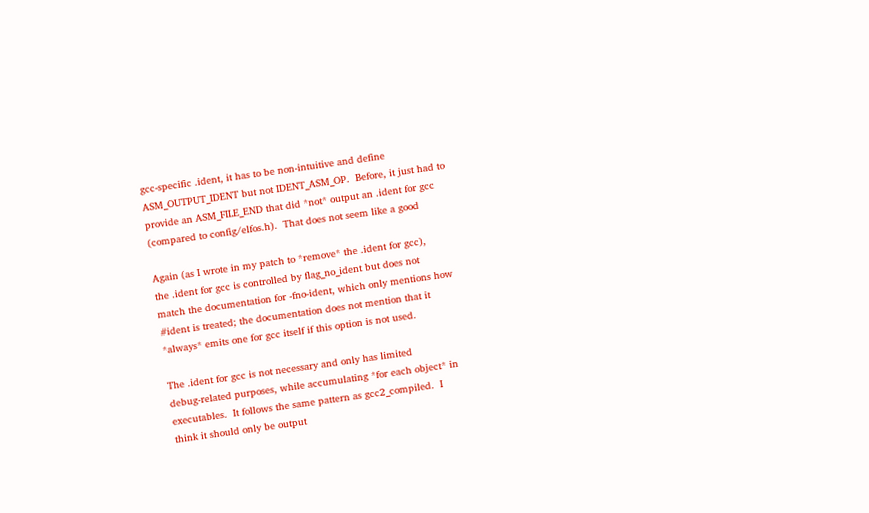gcc-specific .ident, it has to be non-intuitive and define
ASM_OUTPUT_IDENT but not IDENT_ASM_OP.  Before, it just had to
provide an ASM_FILE_END that did *not* output an .ident for gcc
(compared to config/elfos.h).  That does not seem like a good

Again (as I wrote in my patch to *remove* the .ident for gcc),
the .ident for gcc is controlled by flag_no_ident but does not
match the documentation for -fno-ident, which only mentions how
#ident is treated; the documentation does not mention that it
*always* emits one for gcc itself if this option is not used.

The .ident for gcc is not necessary and only has limited
debug-related purposes, while accumulating *for each object* in
executables.  It follows the same pattern as gcc2_compiled.  I
think it should only be output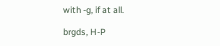with -g, if at all.

brgds, H-P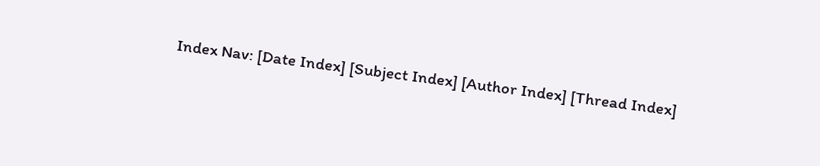Index Nav: [Date Index] [Subject Index] [Author Index] [Thread Index]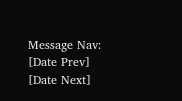Message Nav: [Date Prev] [Date Next]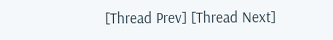[Thread Prev] [Thread Next]